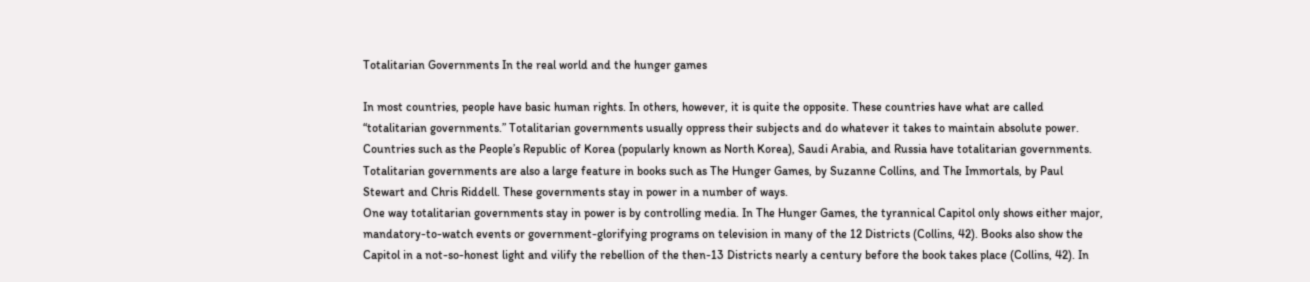Totalitarian Governments In the real world and the hunger games

In most countries, people have basic human rights. In others, however, it is quite the opposite. These countries have what are called “totalitarian governments.” Totalitarian governments usually oppress their subjects and do whatever it takes to maintain absolute power. Countries such as the People’s Republic of Korea (popularly known as North Korea), Saudi Arabia, and Russia have totalitarian governments. Totalitarian governments are also a large feature in books such as The Hunger Games, by Suzanne Collins, and The Immortals, by Paul Stewart and Chris Riddell. These governments stay in power in a number of ways.
One way totalitarian governments stay in power is by controlling media. In The Hunger Games, the tyrannical Capitol only shows either major, mandatory-to-watch events or government-glorifying programs on television in many of the 12 Districts (Collins, 42). Books also show the Capitol in a not-so-honest light and vilify the rebellion of the then-13 Districts nearly a century before the book takes place (Collins, 42). In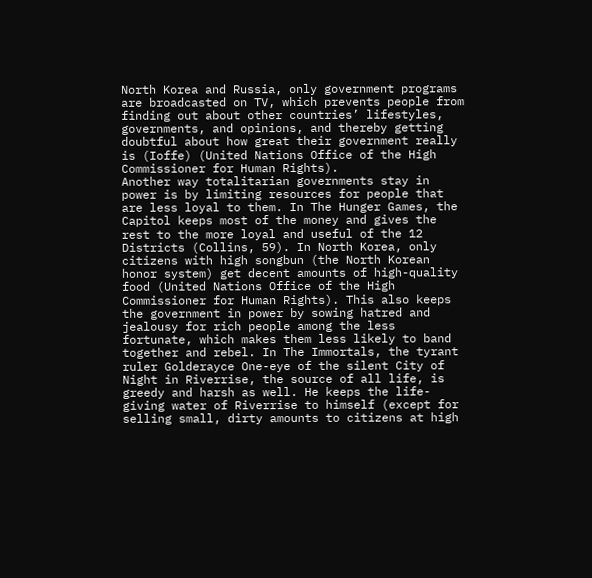North Korea and Russia, only government programs are broadcasted on TV, which prevents people from finding out about other countries’ lifestyles, governments, and opinions, and thereby getting doubtful about how great their government really is (Ioffe) (United Nations Office of the High Commissioner for Human Rights).
Another way totalitarian governments stay in power is by limiting resources for people that are less loyal to them. In The Hunger Games, the Capitol keeps most of the money and gives the rest to the more loyal and useful of the 12 Districts (Collins, 59). In North Korea, only citizens with high songbun (the North Korean honor system) get decent amounts of high-quality food (United Nations Office of the High Commissioner for Human Rights). This also keeps the government in power by sowing hatred and jealousy for rich people among the less fortunate, which makes them less likely to band together and rebel. In The Immortals, the tyrant ruler Golderayce One-eye of the silent City of Night in Riverrise, the source of all life, is greedy and harsh as well. He keeps the life-giving water of Riverrise to himself (except for selling small, dirty amounts to citizens at high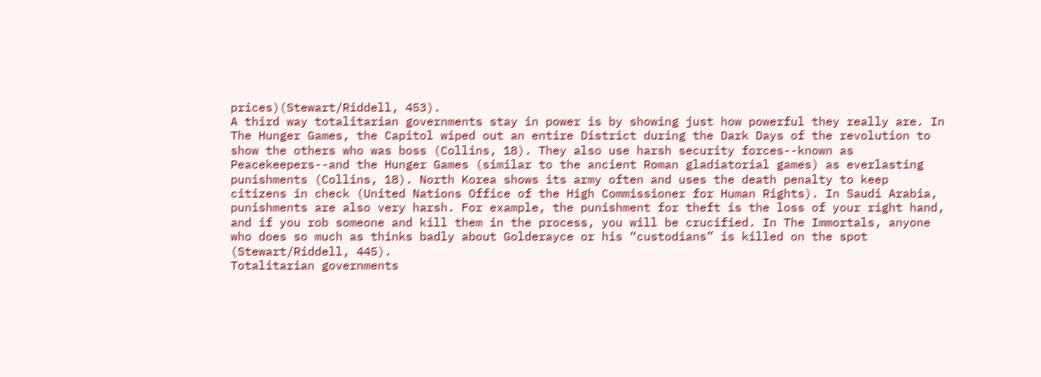prices)(Stewart/Riddell, 453).
A third way totalitarian governments stay in power is by showing just how powerful they really are. In The Hunger Games, the Capitol wiped out an entire District during the Dark Days of the revolution to show the others who was boss (Collins, 18). They also use harsh security forces--known as Peacekeepers--and the Hunger Games (similar to the ancient Roman gladiatorial games) as everlasting punishments (Collins, 18). North Korea shows its army often and uses the death penalty to keep citizens in check (United Nations Office of the High Commissioner for Human Rights). In Saudi Arabia, punishments are also very harsh. For example, the punishment for theft is the loss of your right hand, and if you rob someone and kill them in the process, you will be crucified. In The Immortals, anyone who does so much as thinks badly about Golderayce or his “custodians” is killed on the spot (Stewart/Riddell, 445).
Totalitarian governments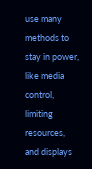use many methods to stay in power, like media control, limiting resources, and displays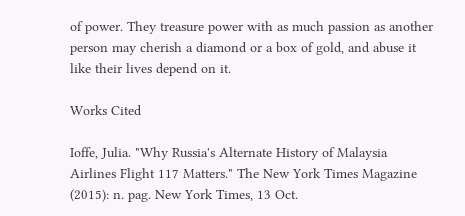of power. They treasure power with as much passion as another person may cherish a diamond or a box of gold, and abuse it like their lives depend on it.

Works Cited

Ioffe, Julia. "Why Russia's Alternate History of Malaysia Airlines Flight 117 Matters." The New York Times Magazine (2015): n. pag. New York Times, 13 Oct.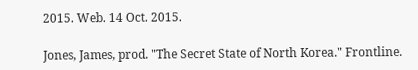2015. Web. 14 Oct. 2015.

Jones, James, prod. "The Secret State of North Korea." Frontline.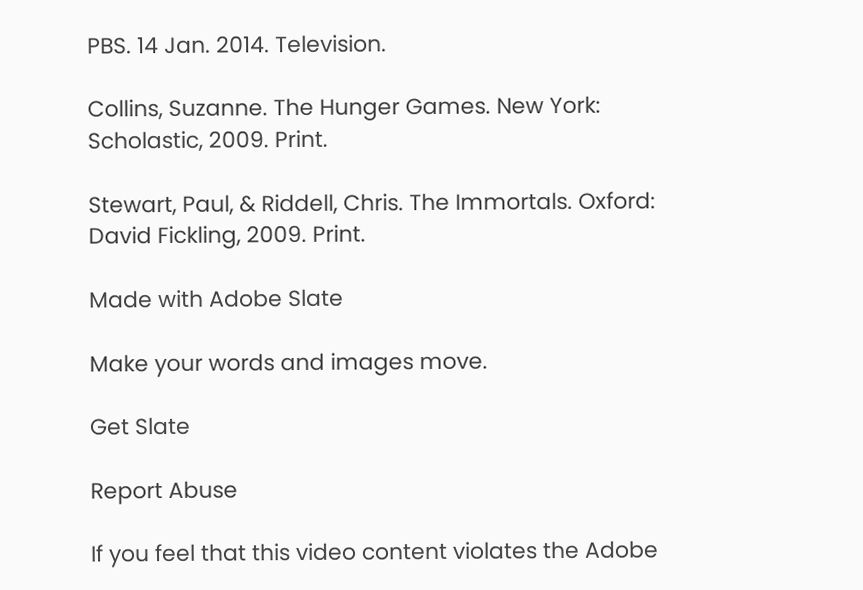PBS. 14 Jan. 2014. Television.

Collins, Suzanne. The Hunger Games. New York: Scholastic, 2009. Print.

Stewart, Paul, & Riddell, Chris. The Immortals. Oxford: David Fickling, 2009. Print.

Made with Adobe Slate

Make your words and images move.

Get Slate

Report Abuse

If you feel that this video content violates the Adobe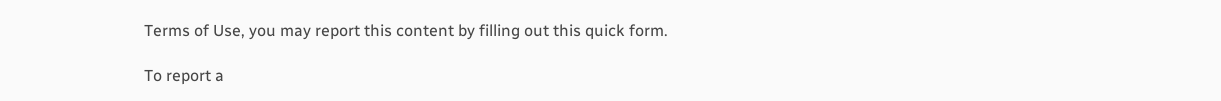Terms of Use, you may report this content by filling out this quick form.

To report a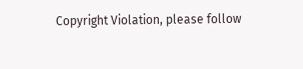Copyright Violation, please follow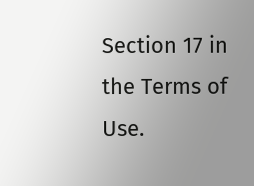Section 17 in the Terms of Use.